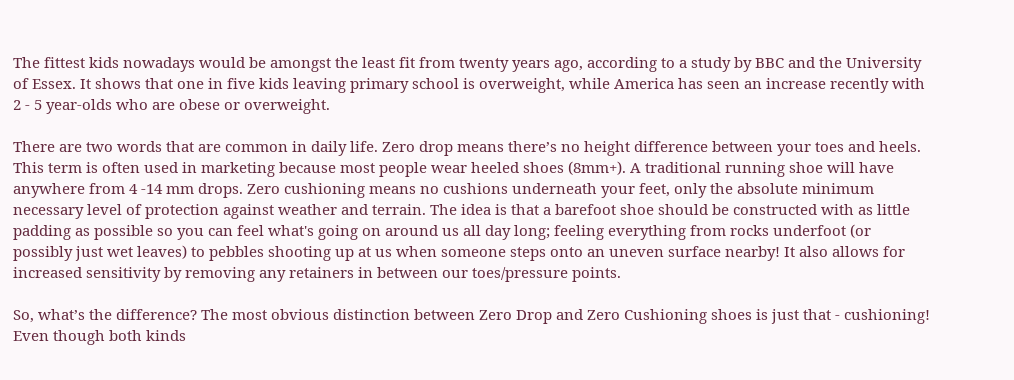The fittest kids nowadays would be amongst the least fit from twenty years ago, according to a study by BBC and the University of Essex. It shows that one in five kids leaving primary school is overweight, while America has seen an increase recently with 2 - 5 year-olds who are obese or overweight.

There are two words that are common in daily life. Zero drop means there’s no height difference between your toes and heels. This term is often used in marketing because most people wear heeled shoes (8mm+). A traditional running shoe will have anywhere from 4 -14 mm drops. Zero cushioning means no cushions underneath your feet, only the absolute minimum necessary level of protection against weather and terrain. The idea is that a barefoot shoe should be constructed with as little padding as possible so you can feel what's going on around us all day long; feeling everything from rocks underfoot (or possibly just wet leaves) to pebbles shooting up at us when someone steps onto an uneven surface nearby! It also allows for increased sensitivity by removing any retainers in between our toes/pressure points.

So, what’s the difference? The most obvious distinction between Zero Drop and Zero Cushioning shoes is just that - cushioning! Even though both kinds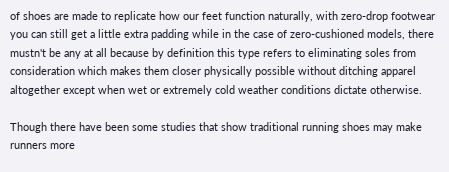of shoes are made to replicate how our feet function naturally, with zero-drop footwear you can still get a little extra padding while in the case of zero-cushioned models, there mustn't be any at all because by definition this type refers to eliminating soles from consideration which makes them closer physically possible without ditching apparel altogether except when wet or extremely cold weather conditions dictate otherwise.

Though there have been some studies that show traditional running shoes may make runners more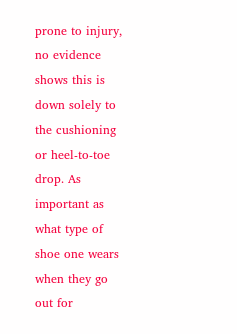prone to injury, no evidence shows this is down solely to the cushioning or heel-to-toe drop. As important as what type of shoe one wears when they go out for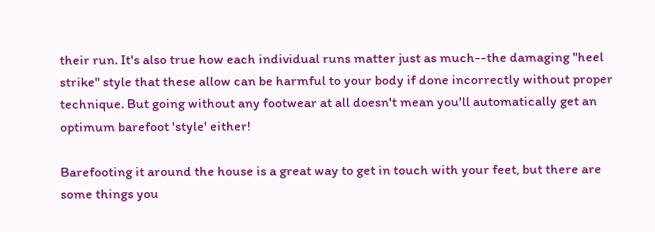their run. It's also true how each individual runs matter just as much--the damaging "heel strike" style that these allow can be harmful to your body if done incorrectly without proper technique. But going without any footwear at all doesn't mean you'll automatically get an optimum barefoot 'style' either!

Barefooting it around the house is a great way to get in touch with your feet, but there are some things you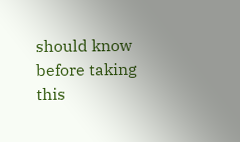should know before taking this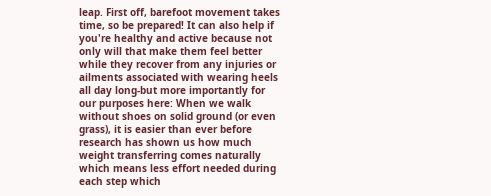leap. First off, barefoot movement takes time, so be prepared! It can also help if you're healthy and active because not only will that make them feel better while they recover from any injuries or ailments associated with wearing heels all day long-but more importantly for our purposes here: When we walk without shoes on solid ground (or even grass), it is easier than ever before research has shown us how much weight transferring comes naturally which means less effort needed during each step which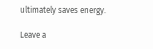ultimately saves energy.

Leave a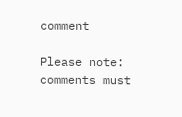comment

Please note: comments must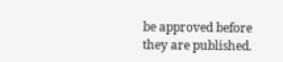be approved before they are published.